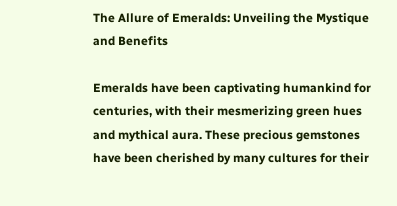The Allure of Emeralds: Unveiling the Mystique and Benefits

Emeralds have been captivating humankind for centuries, with their mesmerizing green hues and mythical aura. These precious gemstones have been cherished by many cultures for their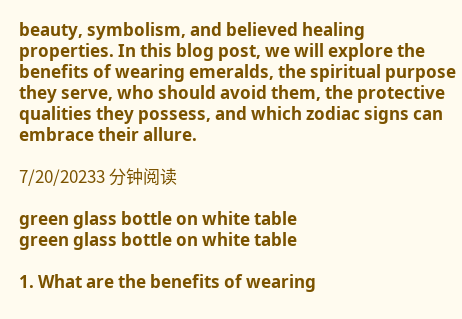beauty, symbolism, and believed healing properties. In this blog post, we will explore the benefits of wearing emeralds, the spiritual purpose they serve, who should avoid them, the protective qualities they possess, and which zodiac signs can embrace their allure.

7/20/20233 分钟阅读

green glass bottle on white table
green glass bottle on white table

1. What are the benefits of wearing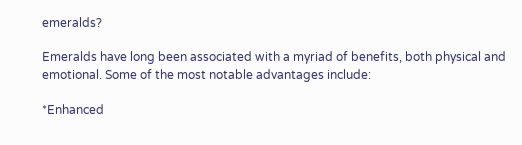emeralds?

Emeralds have long been associated with a myriad of benefits, both physical and emotional. Some of the most notable advantages include:

*Enhanced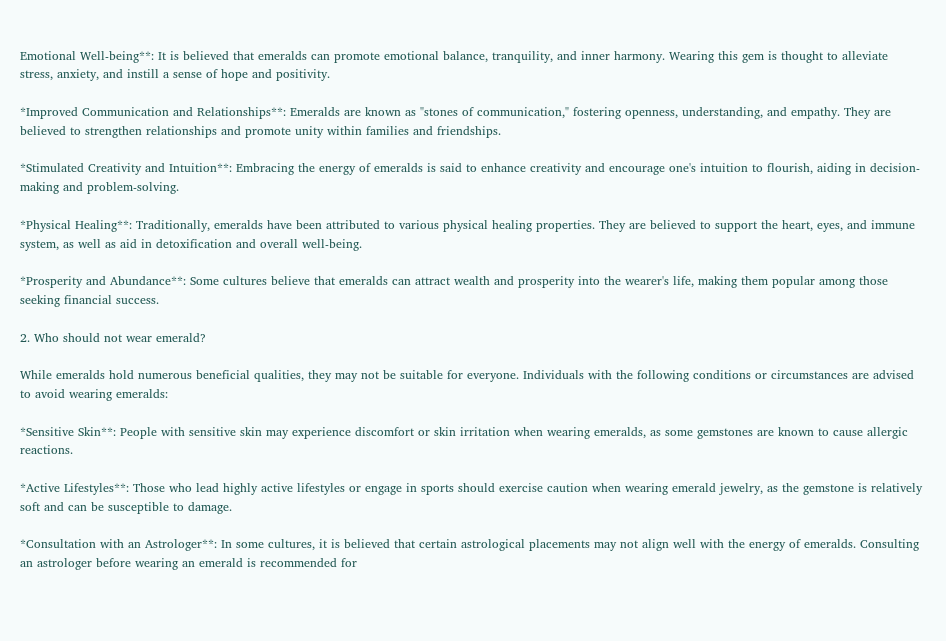Emotional Well-being**: It is believed that emeralds can promote emotional balance, tranquility, and inner harmony. Wearing this gem is thought to alleviate stress, anxiety, and instill a sense of hope and positivity.

*Improved Communication and Relationships**: Emeralds are known as "stones of communication," fostering openness, understanding, and empathy. They are believed to strengthen relationships and promote unity within families and friendships.

*Stimulated Creativity and Intuition**: Embracing the energy of emeralds is said to enhance creativity and encourage one's intuition to flourish, aiding in decision-making and problem-solving.

*Physical Healing**: Traditionally, emeralds have been attributed to various physical healing properties. They are believed to support the heart, eyes, and immune system, as well as aid in detoxification and overall well-being.

*Prosperity and Abundance**: Some cultures believe that emeralds can attract wealth and prosperity into the wearer's life, making them popular among those seeking financial success.

2. Who should not wear emerald?

While emeralds hold numerous beneficial qualities, they may not be suitable for everyone. Individuals with the following conditions or circumstances are advised to avoid wearing emeralds:

*Sensitive Skin**: People with sensitive skin may experience discomfort or skin irritation when wearing emeralds, as some gemstones are known to cause allergic reactions.

*Active Lifestyles**: Those who lead highly active lifestyles or engage in sports should exercise caution when wearing emerald jewelry, as the gemstone is relatively soft and can be susceptible to damage.

*Consultation with an Astrologer**: In some cultures, it is believed that certain astrological placements may not align well with the energy of emeralds. Consulting an astrologer before wearing an emerald is recommended for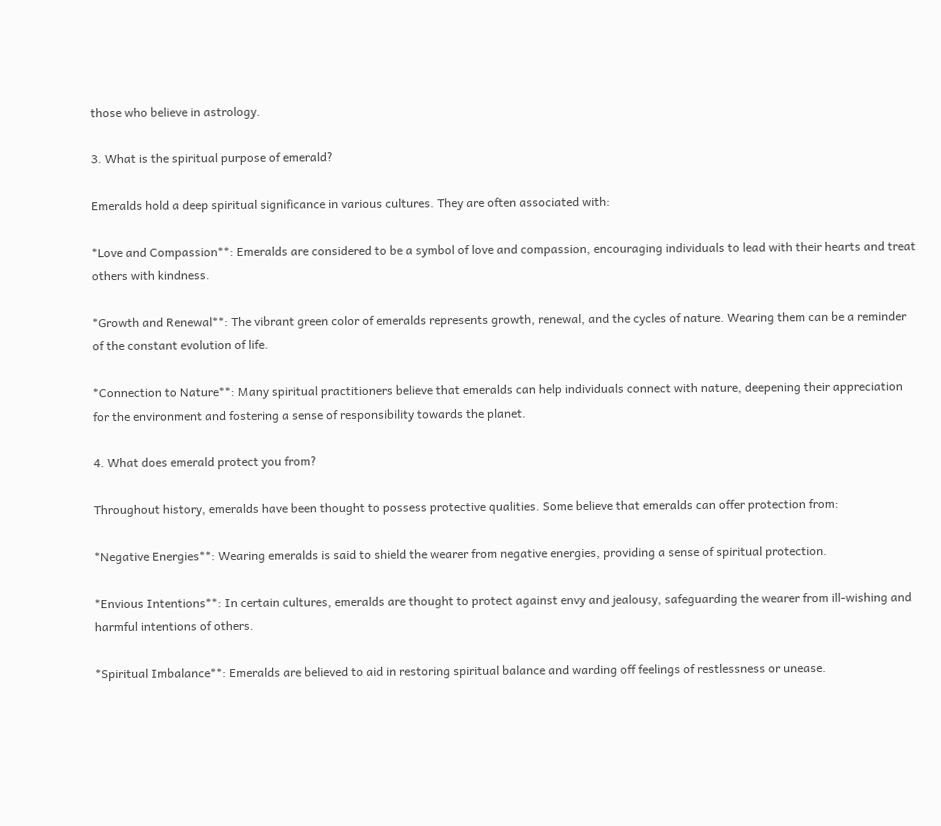those who believe in astrology.

3. What is the spiritual purpose of emerald?

Emeralds hold a deep spiritual significance in various cultures. They are often associated with:

*Love and Compassion**: Emeralds are considered to be a symbol of love and compassion, encouraging individuals to lead with their hearts and treat others with kindness.

*Growth and Renewal**: The vibrant green color of emeralds represents growth, renewal, and the cycles of nature. Wearing them can be a reminder of the constant evolution of life.

*Connection to Nature**: Many spiritual practitioners believe that emeralds can help individuals connect with nature, deepening their appreciation for the environment and fostering a sense of responsibility towards the planet.

4. What does emerald protect you from?

Throughout history, emeralds have been thought to possess protective qualities. Some believe that emeralds can offer protection from:

*Negative Energies**: Wearing emeralds is said to shield the wearer from negative energies, providing a sense of spiritual protection.

*Envious Intentions**: In certain cultures, emeralds are thought to protect against envy and jealousy, safeguarding the wearer from ill-wishing and harmful intentions of others.

*Spiritual Imbalance**: Emeralds are believed to aid in restoring spiritual balance and warding off feelings of restlessness or unease.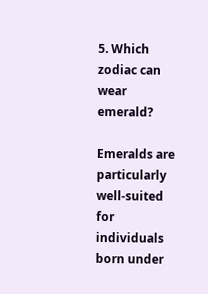5. Which zodiac can wear emerald?

Emeralds are particularly well-suited for individuals born under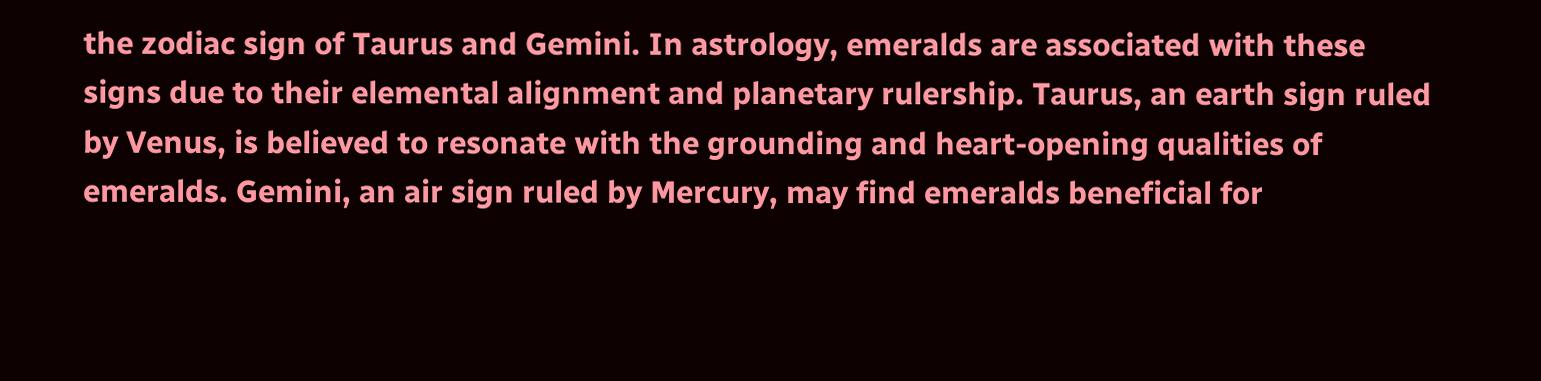the zodiac sign of Taurus and Gemini. In astrology, emeralds are associated with these signs due to their elemental alignment and planetary rulership. Taurus, an earth sign ruled by Venus, is believed to resonate with the grounding and heart-opening qualities of emeralds. Gemini, an air sign ruled by Mercury, may find emeralds beneficial for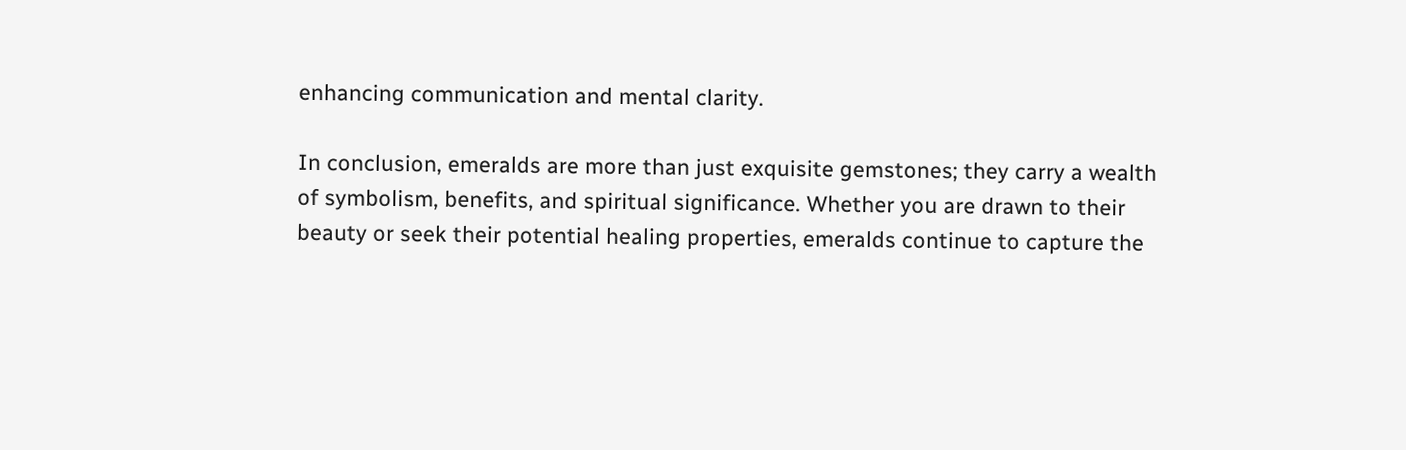enhancing communication and mental clarity.

In conclusion, emeralds are more than just exquisite gemstones; they carry a wealth of symbolism, benefits, and spiritual significance. Whether you are drawn to their beauty or seek their potential healing properties, emeralds continue to capture the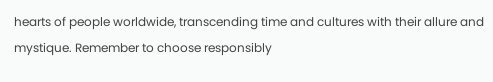hearts of people worldwide, transcending time and cultures with their allure and mystique. Remember to choose responsibly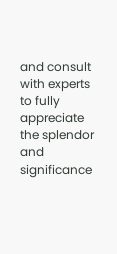and consult with experts to fully appreciate the splendor and significance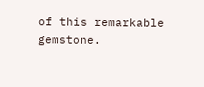of this remarkable gemstone.